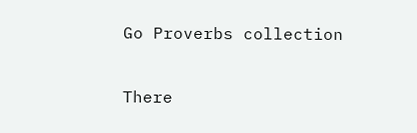Go Proverbs collection

There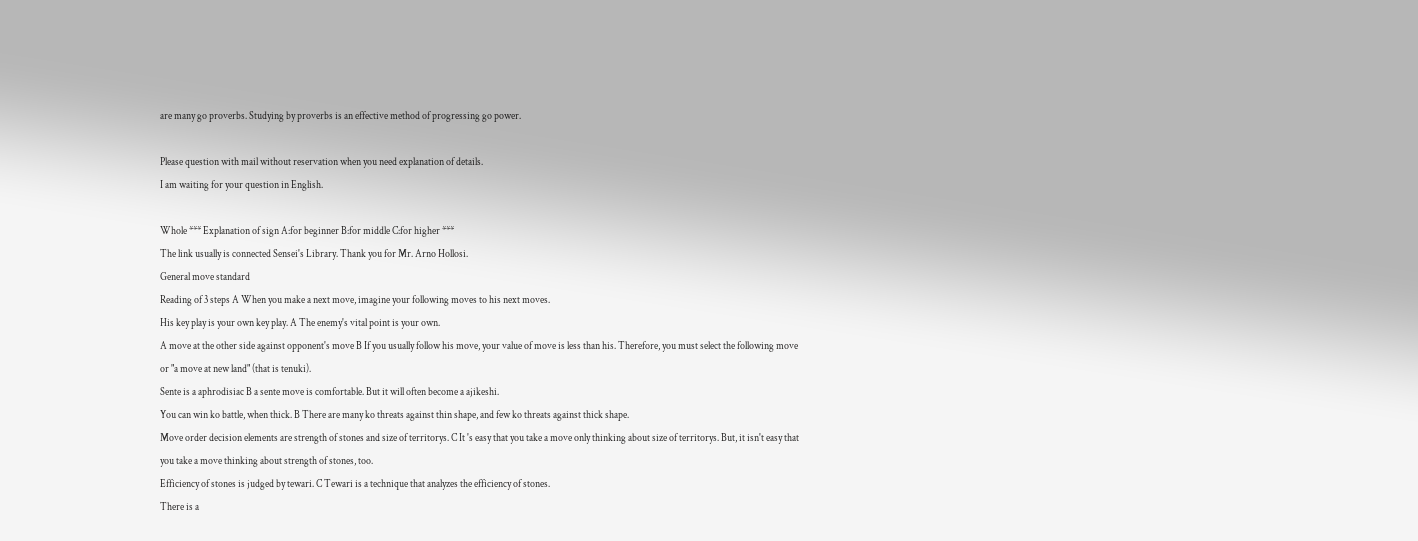are many go proverbs. Studying by proverbs is an effective method of progressing go power.

Please question with mail without reservation when you need explanation of details.
I am waiting for your question in English.

Whole *** Explanation of sign A:for beginner B:for middle C:for higher ***
The link usually is connected Sensei's Library. Thank you for Mr. Arno Hollosi.
General move standard
Reading of 3 steps A When you make a next move, imagine your following moves to his next moves.
His key play is your own key play. A The enemy's vital point is your own.
A move at the other side against opponent's move B If you usually follow his move, your value of move is less than his. Therefore, you must select the following move or "a move at new land" (that is tenuki).
Sente is a aphrodisiac B a sente move is comfortable. But it will often become a ajikeshi.
You can win ko battle, when thick. B There are many ko threats against thin shape, and few ko threats against thick shape.
Move order decision elements are strength of stones and size of territorys. C It 's easy that you take a move only thinking about size of territorys. But, it isn't easy that you take a move thinking about strength of stones, too.
Efficiency of stones is judged by tewari. C Tewari is a technique that analyzes the efficiency of stones.
There is a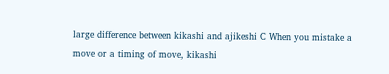large difference between kikashi and ajikeshi C When you mistake a move or a timing of move, kikashi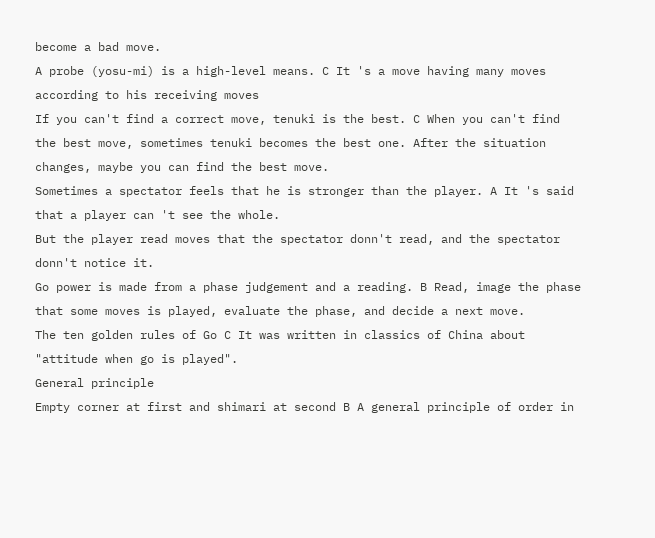become a bad move.
A probe (yosu-mi) is a high-level means. C It 's a move having many moves according to his receiving moves
If you can't find a correct move, tenuki is the best. C When you can't find the best move, sometimes tenuki becomes the best one. After the situation changes, maybe you can find the best move.
Sometimes a spectator feels that he is stronger than the player. A It 's said that a player can 't see the whole.
But the player read moves that the spectator donn't read, and the spectator donn't notice it.
Go power is made from a phase judgement and a reading. B Read, image the phase that some moves is played, evaluate the phase, and decide a next move.
The ten golden rules of Go C It was written in classics of China about "attitude when go is played".
General principle
Empty corner at first and shimari at second B A general principle of order in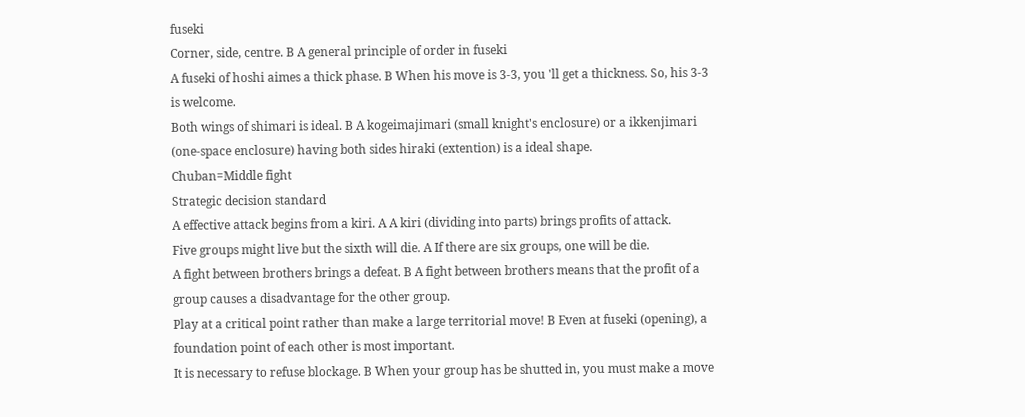fuseki
Corner, side, centre. B A general principle of order in fuseki
A fuseki of hoshi aimes a thick phase. B When his move is 3-3, you 'll get a thickness. So, his 3-3 is welcome.
Both wings of shimari is ideal. B A kogeimajimari (small knight's enclosure) or a ikkenjimari (one-space enclosure) having both sides hiraki (extention) is a ideal shape.
Chuban=Middle fight
Strategic decision standard
A effective attack begins from a kiri. A A kiri (dividing into parts) brings profits of attack.
Five groups might live but the sixth will die. A If there are six groups, one will be die.
A fight between brothers brings a defeat. B A fight between brothers means that the profit of a group causes a disadvantage for the other group.
Play at a critical point rather than make a large territorial move! B Even at fuseki (opening), a foundation point of each other is most important.
It is necessary to refuse blockage. B When your group has be shutted in, you must make a move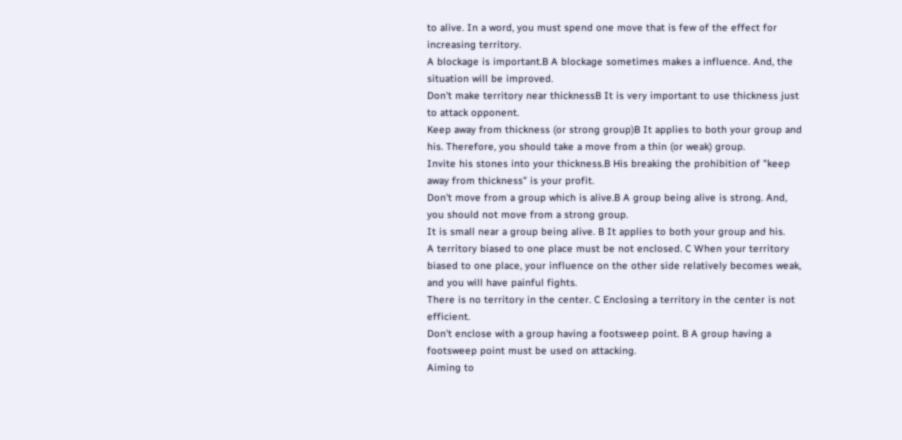to alive. In a word, you must spend one move that is few of the effect for increasing territory.
A blockage is important.B A blockage sometimes makes a influence. And, the situation will be improved.
Don't make territory near thicknessB It is very important to use thickness just to attack opponent.
Keep away from thickness (or strong group)B It applies to both your group and his. Therefore, you should take a move from a thin (or weak) group.
Invite his stones into your thickness.B His breaking the prohibition of "keep away from thickness" is your profit.
Don't move from a group which is alive.B A group being alive is strong. And, you should not move from a strong group.
It is small near a group being alive. B It applies to both your group and his.
A territory biased to one place must be not enclosed. C When your territory biased to one place, your influence on the other side relatively becomes weak, and you will have painful fights.
There is no territory in the center. C Enclosing a territory in the center is not efficient.
Don't enclose with a group having a footsweep point. B A group having a footsweep point must be used on attacking.
Aiming to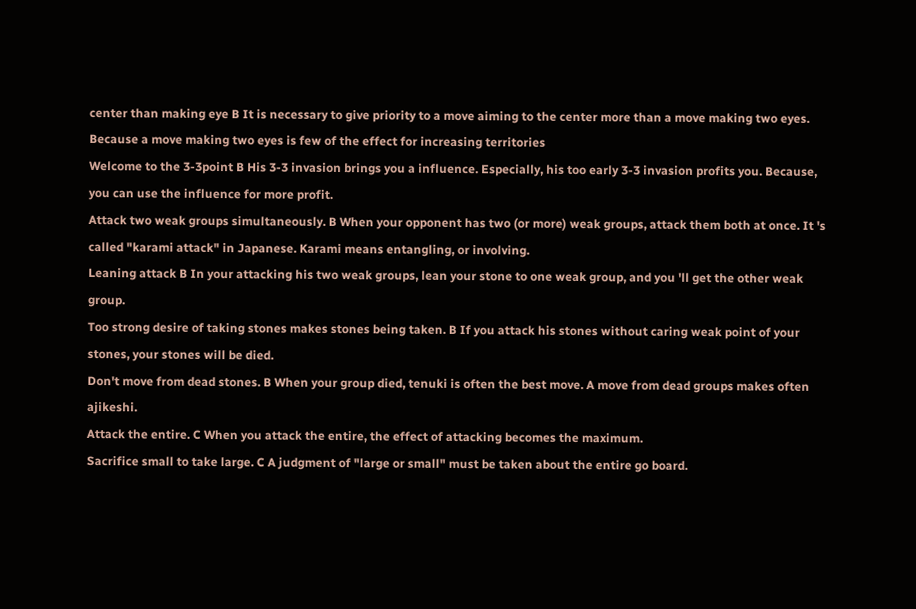center than making eye B It is necessary to give priority to a move aiming to the center more than a move making two eyes. Because a move making two eyes is few of the effect for increasing territories
Welcome to the 3-3point B His 3-3 invasion brings you a influence. Especially, his too early 3-3 invasion profits you. Because, you can use the influence for more profit.
Attack two weak groups simultaneously. B When your opponent has two (or more) weak groups, attack them both at once. It 's called "karami attack" in Japanese. Karami means entangling, or involving.
Leaning attack B In your attacking his two weak groups, lean your stone to one weak group, and you 'll get the other weak group.
Too strong desire of taking stones makes stones being taken. B If you attack his stones without caring weak point of your stones, your stones will be died.
Don't move from dead stones. B When your group died, tenuki is often the best move. A move from dead groups makes often ajikeshi.
Attack the entire. C When you attack the entire, the effect of attacking becomes the maximum.
Sacrifice small to take large. C A judgment of "large or small" must be taken about the entire go board.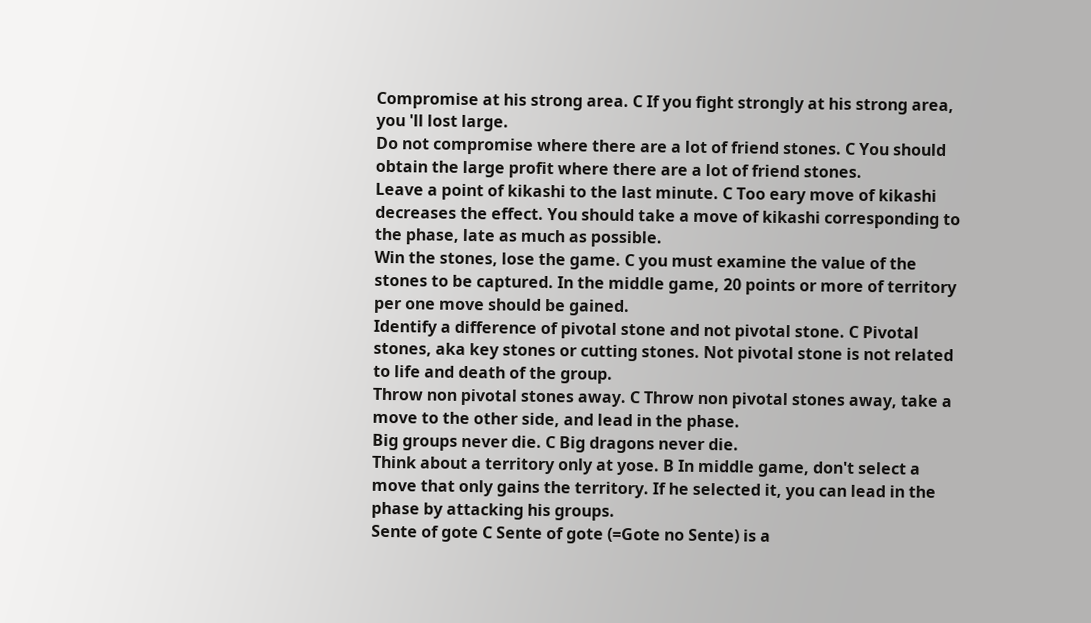Compromise at his strong area. C If you fight strongly at his strong area, you 'll lost large.
Do not compromise where there are a lot of friend stones. C You should obtain the large profit where there are a lot of friend stones.
Leave a point of kikashi to the last minute. C Too eary move of kikashi decreases the effect. You should take a move of kikashi corresponding to the phase, late as much as possible.
Win the stones, lose the game. C you must examine the value of the stones to be captured. In the middle game, 20 points or more of territory per one move should be gained.
Identify a difference of pivotal stone and not pivotal stone. C Pivotal stones, aka key stones or cutting stones. Not pivotal stone is not related to life and death of the group.
Throw non pivotal stones away. C Throw non pivotal stones away, take a move to the other side, and lead in the phase.
Big groups never die. C Big dragons never die.
Think about a territory only at yose. B In middle game, don't select a move that only gains the territory. If he selected it, you can lead in the phase by attacking his groups.
Sente of gote C Sente of gote (=Gote no Sente) is a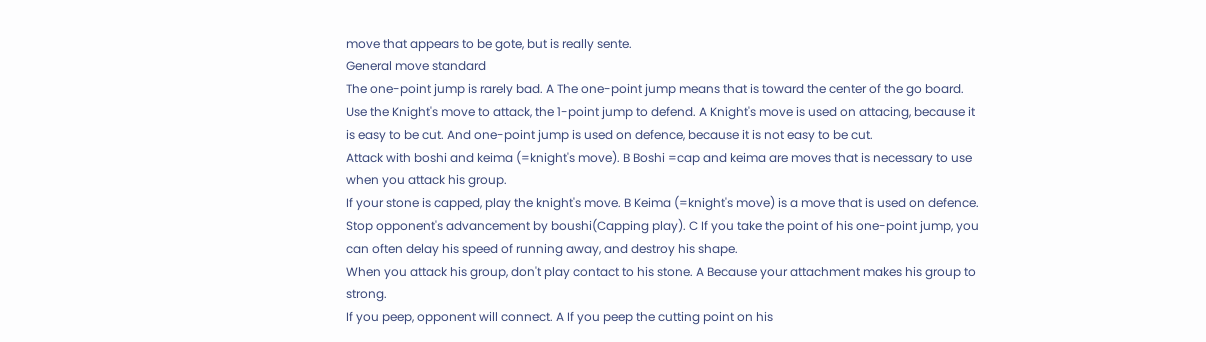move that appears to be gote, but is really sente.
General move standard
The one-point jump is rarely bad. A The one-point jump means that is toward the center of the go board.
Use the Knight's move to attack, the 1-point jump to defend. A Knight's move is used on attacing, because it is easy to be cut. And one-point jump is used on defence, because it is not easy to be cut.
Attack with boshi and keima (=knight's move). B Boshi =cap and keima are moves that is necessary to use when you attack his group.
If your stone is capped, play the knight's move. B Keima (=knight's move) is a move that is used on defence.
Stop opponent's advancement by boushi(Capping play). C If you take the point of his one-point jump, you can often delay his speed of running away, and destroy his shape.
When you attack his group, don't play contact to his stone. A Because your attachment makes his group to strong.
If you peep, opponent will connect. A If you peep the cutting point on his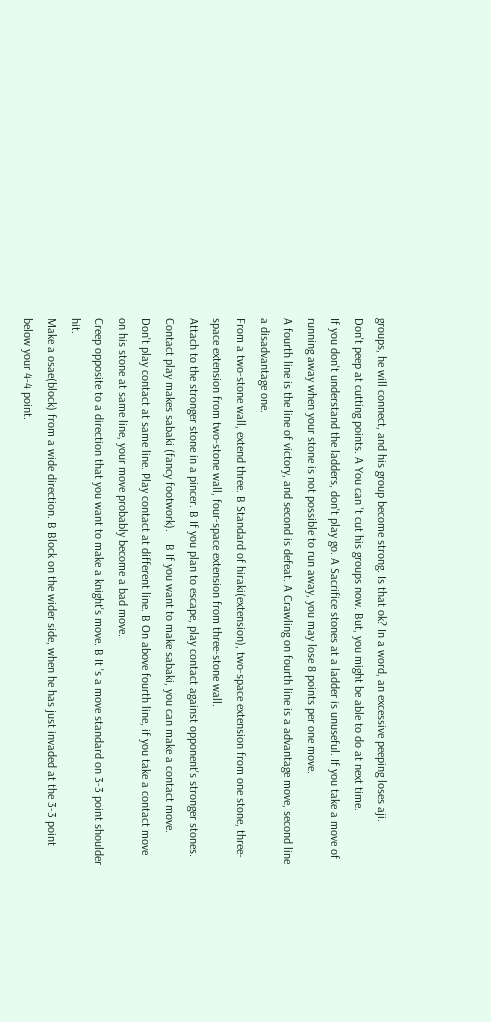groups, he will connect, and his group become strong. Is that ok? In a word, an excessive peeping loses aji.
Don't peep at cutting points. A You can 't cut his groups now. But, you might be able to do at next time.
If you don't understand the ladders, don't play go. A Sacrifice stones at a ladder is unuseful. If you take a move of running away when your stone is not possible to run away, you may lose 8 points per one move.
A fourth line is the line of victory, and second is defeat. A Crawling on fourth line is a advantage move, second line a disadvantage one.
From a two-stone wall, extend three. B Standard of hiraki(extension), two-space extension from one stone, three-space extension from two-stone wall, four-space extension from three-stone wall.
Attach to the stronger stone in a pincer. B If you plan to escape, play contact against opponent's stronger stones.
Contact play makes sabaki (fancy footwork).    B If you want to make sabaki, you can make a contact move.
Don't play contact at same line. Play contact at different line. B On above fourth line, if you take a contact move on his stone at same line, your move probably become a bad move.
Creep opposite to a direction that you want to make a knight's move. B It 's a move standard on 3-3 point shoulder hit.
Make a osae(block) from a wide direction. B Block on the wider side, when he has just invaded at the 3-3 point below your 4-4 point.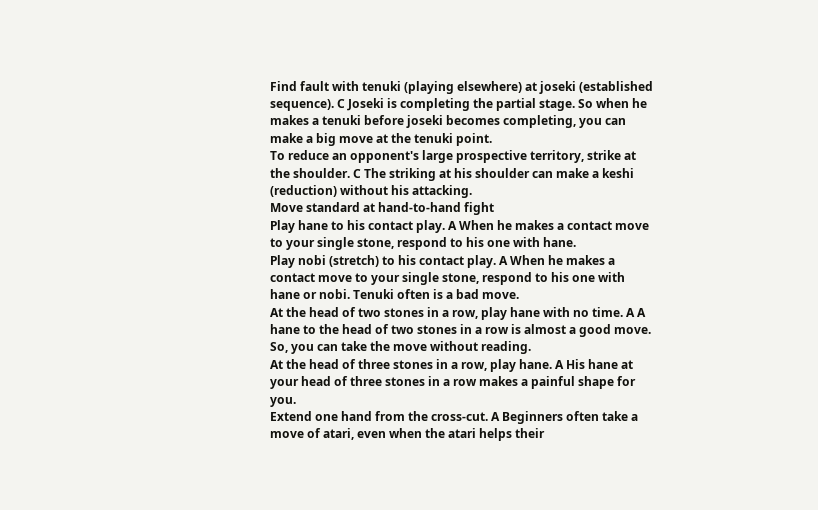Find fault with tenuki (playing elsewhere) at joseki (established sequence). C Joseki is completing the partial stage. So when he makes a tenuki before joseki becomes completing, you can make a big move at the tenuki point.
To reduce an opponent's large prospective territory, strike at the shoulder. C The striking at his shoulder can make a keshi (reduction) without his attacking.
Move standard at hand-to-hand fight
Play hane to his contact play. A When he makes a contact move to your single stone, respond to his one with hane.
Play nobi (stretch) to his contact play. A When he makes a contact move to your single stone, respond to his one with hane or nobi. Tenuki often is a bad move.
At the head of two stones in a row, play hane with no time. A A hane to the head of two stones in a row is almost a good move. So, you can take the move without reading.
At the head of three stones in a row, play hane. A His hane at your head of three stones in a row makes a painful shape for you.
Extend one hand from the cross-cut. A Beginners often take a move of atari, even when the atari helps their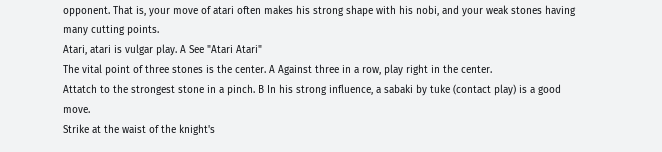opponent. That is, your move of atari often makes his strong shape with his nobi, and your weak stones having many cutting points.
Atari, atari is vulgar play. A See "Atari Atari"
The vital point of three stones is the center. A Against three in a row, play right in the center.
Attatch to the strongest stone in a pinch. B In his strong influence, a sabaki by tuke (contact play) is a good move.
Strike at the waist of the knight's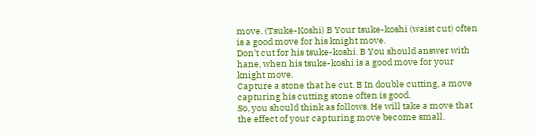move. (Tsuke-Koshi) B Your tsuke-koshi (waist cut) often is a good move for his knight move.
Don't cut for his tsuke-koshi. B You should answer with hane, when his tsuke-koshi is a good move for your knight move.
Capture a stone that he cut. B In double cutting, a move capturing his cutting stone often is good.
So, you should think as follows. He will take a move that the effect of your capturing move become small.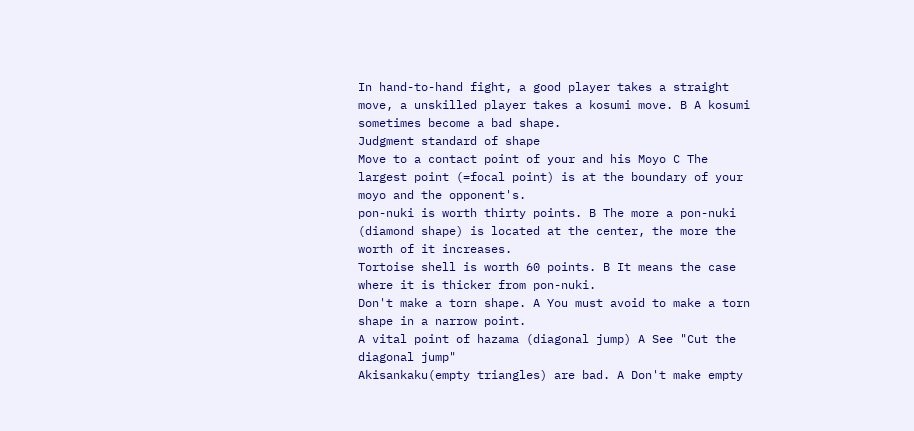In hand-to-hand fight, a good player takes a straight move, a unskilled player takes a kosumi move. B A kosumi sometimes become a bad shape.
Judgment standard of shape
Move to a contact point of your and his Moyo C The largest point (=focal point) is at the boundary of your moyo and the opponent's.
pon-nuki is worth thirty points. B The more a pon-nuki (diamond shape) is located at the center, the more the worth of it increases.
Tortoise shell is worth 60 points. B It means the case where it is thicker from pon-nuki.
Don't make a torn shape. A You must avoid to make a torn shape in a narrow point.
A vital point of hazama (diagonal jump) A See "Cut the diagonal jump"
Akisankaku(empty triangles) are bad. A Don't make empty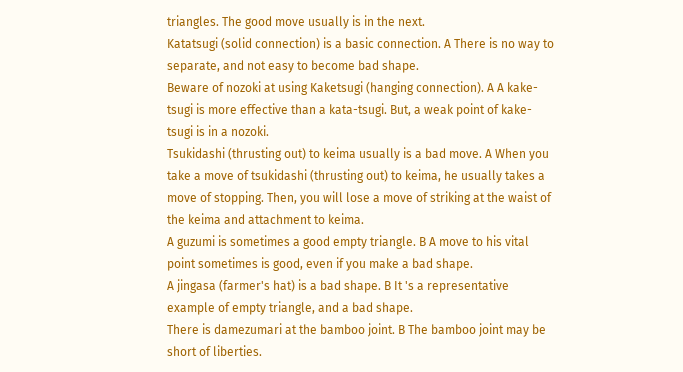triangles. The good move usually is in the next.
Katatsugi (solid connection) is a basic connection. A There is no way to separate, and not easy to become bad shape.
Beware of nozoki at using Kaketsugi (hanging connection). A A kake-tsugi is more effective than a kata-tsugi. But, a weak point of kake-tsugi is in a nozoki.
Tsukidashi (thrusting out) to keima usually is a bad move. A When you take a move of tsukidashi (thrusting out) to keima, he usually takes a move of stopping. Then, you will lose a move of striking at the waist of the keima and attachment to keima.
A guzumi is sometimes a good empty triangle. B A move to his vital point sometimes is good, even if you make a bad shape.
A jingasa (farmer's hat) is a bad shape. B It 's a representative example of empty triangle, and a bad shape.
There is damezumari at the bamboo joint. B The bamboo joint may be short of liberties.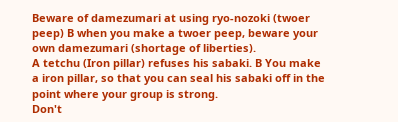Beware of damezumari at using ryo-nozoki (twoer peep) B when you make a twoer peep, beware your own damezumari (shortage of liberties).
A tetchu (Iron pillar) refuses his sabaki. B You make a iron pillar, so that you can seal his sabaki off in the point where your group is strong.
Don't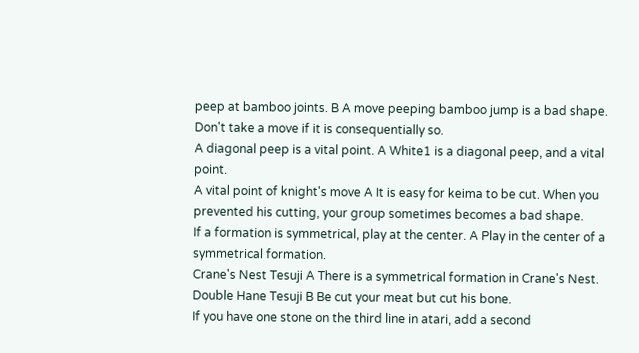peep at bamboo joints. B A move peeping bamboo jump is a bad shape. Don't take a move if it is consequentially so.
A diagonal peep is a vital point. A White1 is a diagonal peep, and a vital point.
A vital point of knight's move A It is easy for keima to be cut. When you prevented his cutting, your group sometimes becomes a bad shape.
If a formation is symmetrical, play at the center. A Play in the center of a symmetrical formation.
Crane's Nest Tesuji A There is a symmetrical formation in Crane's Nest.
Double Hane Tesuji B Be cut your meat but cut his bone.
If you have one stone on the third line in atari, add a second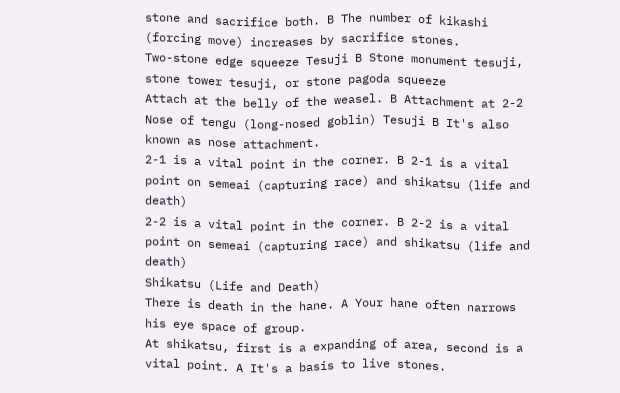stone and sacrifice both. B The number of kikashi (forcing move) increases by sacrifice stones.
Two-stone edge squeeze Tesuji B Stone monument tesuji, stone tower tesuji, or stone pagoda squeeze
Attach at the belly of the weasel. B Attachment at 2-2
Nose of tengu (long-nosed goblin) Tesuji B It's also known as nose attachment.
2-1 is a vital point in the corner. B 2-1 is a vital point on semeai (capturing race) and shikatsu (life and death)
2-2 is a vital point in the corner. B 2-2 is a vital point on semeai (capturing race) and shikatsu (life and death)
Shikatsu (Life and Death)
There is death in the hane. A Your hane often narrows his eye space of group.
At shikatsu, first is a expanding of area, second is a vital point. A It's a basis to live stones.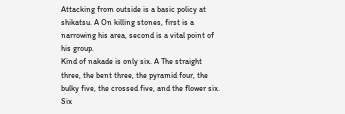Attacking from outside is a basic policy at shikatsu. A On killing stones, first is a narrowing his area, second is a vital point of his group.
Kind of nakade is only six. A The straight three, the bent three, the pyramid four, the bulky five, the crossed five, and the flower six.
Six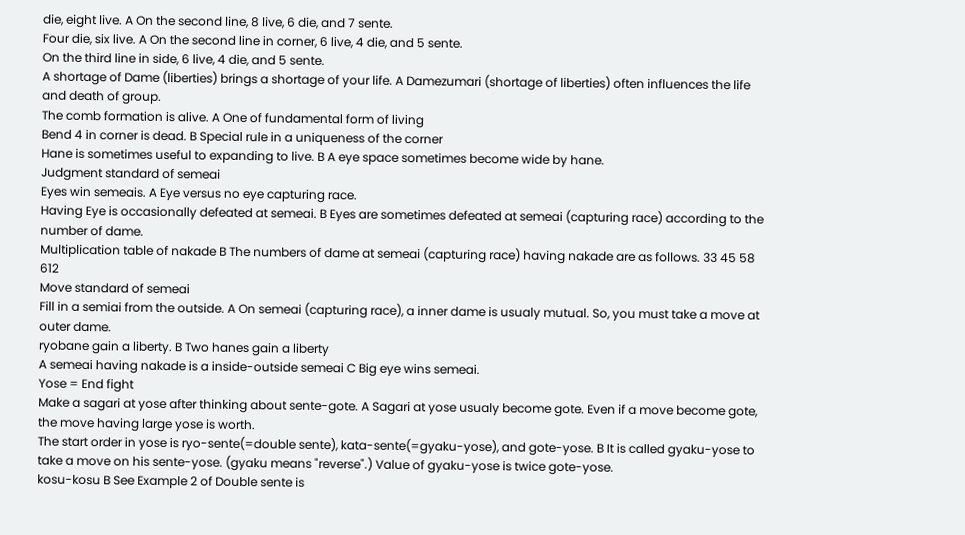die, eight live. A On the second line, 8 live, 6 die, and 7 sente.
Four die, six live. A On the second line in corner, 6 live, 4 die, and 5 sente.
On the third line in side, 6 live, 4 die, and 5 sente.
A shortage of Dame (liberties) brings a shortage of your life. A Damezumari (shortage of liberties) often influences the life and death of group.
The comb formation is alive. A One of fundamental form of living
Bend 4 in corner is dead. B Special rule in a uniqueness of the corner
Hane is sometimes useful to expanding to live. B A eye space sometimes become wide by hane.
Judgment standard of semeai
Eyes win semeais. A Eye versus no eye capturing race.
Having Eye is occasionally defeated at semeai. B Eyes are sometimes defeated at semeai (capturing race) according to the number of dame.
Multiplication table of nakade B The numbers of dame at semeai (capturing race) having nakade are as follows. 33 45 58 612
Move standard of semeai
Fill in a semiai from the outside. A On semeai (capturing race), a inner dame is usualy mutual. So, you must take a move at outer dame.
ryobane gain a liberty. B Two hanes gain a liberty
A semeai having nakade is a inside-outside semeai C Big eye wins semeai.
Yose = End fight
Make a sagari at yose after thinking about sente-gote. A Sagari at yose usualy become gote. Even if a move become gote, the move having large yose is worth.
The start order in yose is ryo-sente(=double sente), kata-sente(=gyaku-yose), and gote-yose. B It is called gyaku-yose to take a move on his sente-yose. (gyaku means "reverse".) Value of gyaku-yose is twice gote-yose.
kosu-kosu B See Example 2 of Double sente is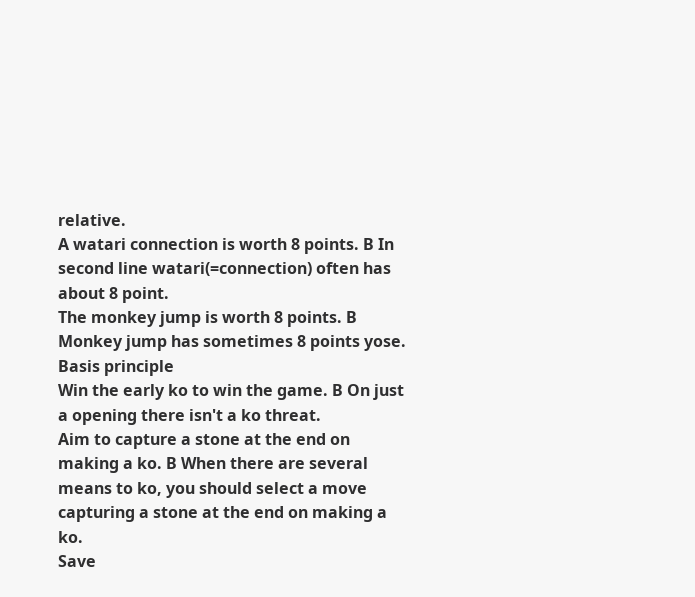relative.
A watari connection is worth 8 points. B In second line watari(=connection) often has about 8 point.
The monkey jump is worth 8 points. B Monkey jump has sometimes 8 points yose.
Basis principle
Win the early ko to win the game. B On just a opening there isn't a ko threat.
Aim to capture a stone at the end on making a ko. B When there are several means to ko, you should select a move capturing a stone at the end on making a ko.
Save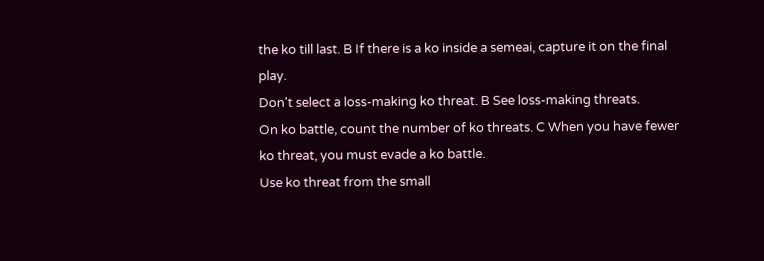the ko till last. B If there is a ko inside a semeai, capture it on the final play.
Don't select a loss-making ko threat. B See loss-making threats.
On ko battle, count the number of ko threats. C When you have fewer ko threat, you must evade a ko battle.
Use ko threat from the small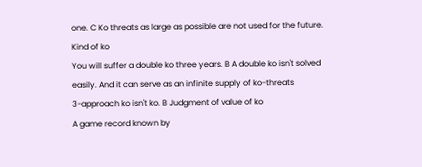one. C Ko threats as large as possible are not used for the future.
Kind of ko
You will suffer a double ko three years. B A double ko isn't solved easily. And it can serve as an infinite supply of ko-threats
3-approach ko isn't ko. B Judgment of value of ko
A game record known by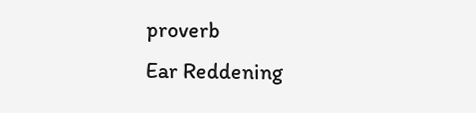proverb
Ear Reddening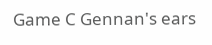Game C Gennan's ears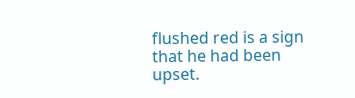flushed red is a sign that he had been upset.